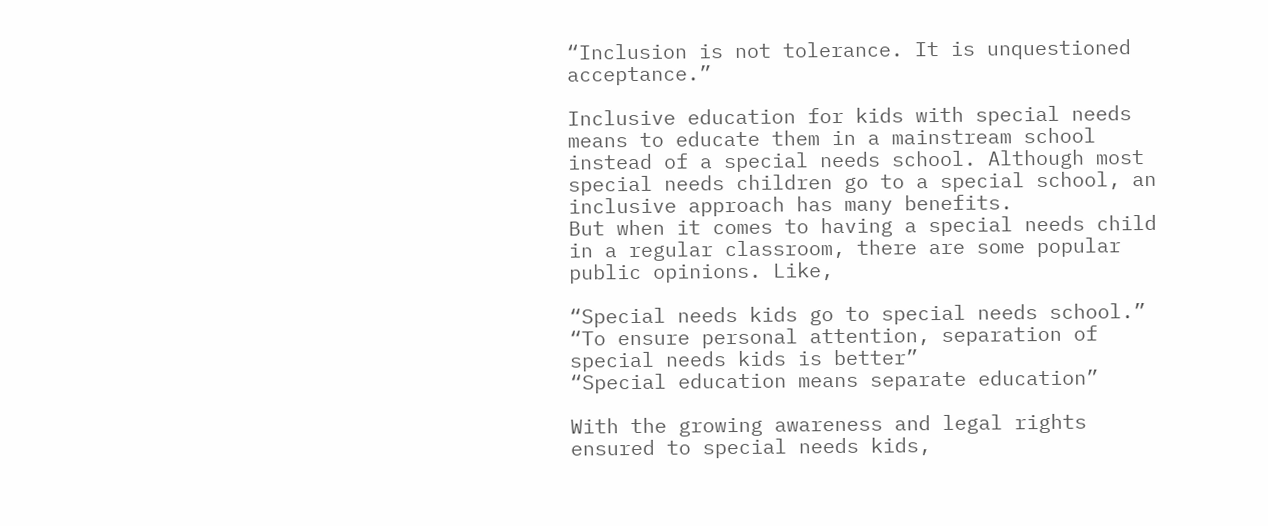“Inclusion is not tolerance. It is unquestioned acceptance.”

Inclusive education for kids with special needs means to educate them in a mainstream school instead of a special needs school. Although most special needs children go to a special school, an inclusive approach has many benefits.
But when it comes to having a special needs child in a regular classroom, there are some popular public opinions. Like,

“Special needs kids go to special needs school.”
“To ensure personal attention, separation of special needs kids is better”
“Special education means separate education”

With the growing awareness and legal rights ensured to special needs kids,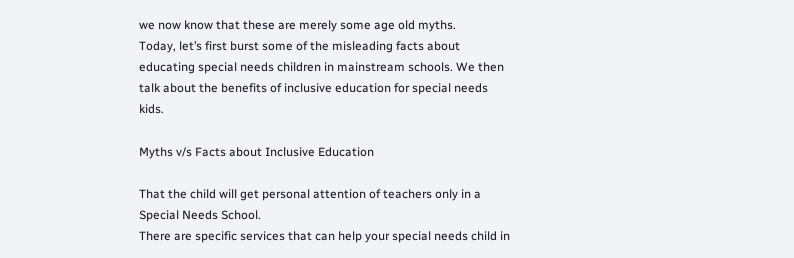we now know that these are merely some age old myths.
Today, let’s first burst some of the misleading facts about educating special needs children in mainstream schools. We then talk about the benefits of inclusive education for special needs kids.

Myths v/s Facts about Inclusive Education

That the child will get personal attention of teachers only in a Special Needs School.
There are specific services that can help your special needs child in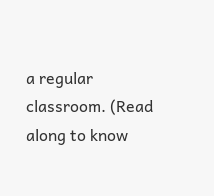a regular classroom. (Read along to know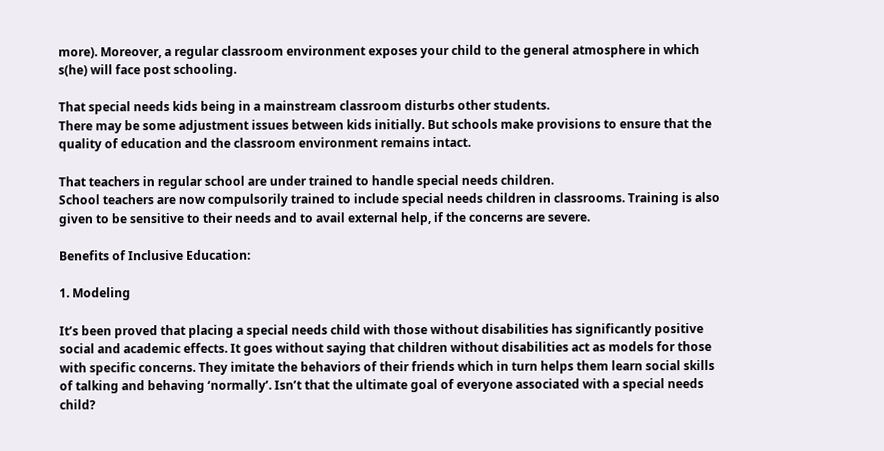more). Moreover, a regular classroom environment exposes your child to the general atmosphere in which s(he) will face post schooling.

That special needs kids being in a mainstream classroom disturbs other students.
There may be some adjustment issues between kids initially. But schools make provisions to ensure that the quality of education and the classroom environment remains intact.

That teachers in regular school are under trained to handle special needs children.
School teachers are now compulsorily trained to include special needs children in classrooms. Training is also given to be sensitive to their needs and to avail external help, if the concerns are severe.

Benefits of Inclusive Education:

1. Modeling

It’s been proved that placing a special needs child with those without disabilities has significantly positive social and academic effects. It goes without saying that children without disabilities act as models for those with specific concerns. They imitate the behaviors of their friends which in turn helps them learn social skills of talking and behaving ‘normally’. Isn’t that the ultimate goal of everyone associated with a special needs child?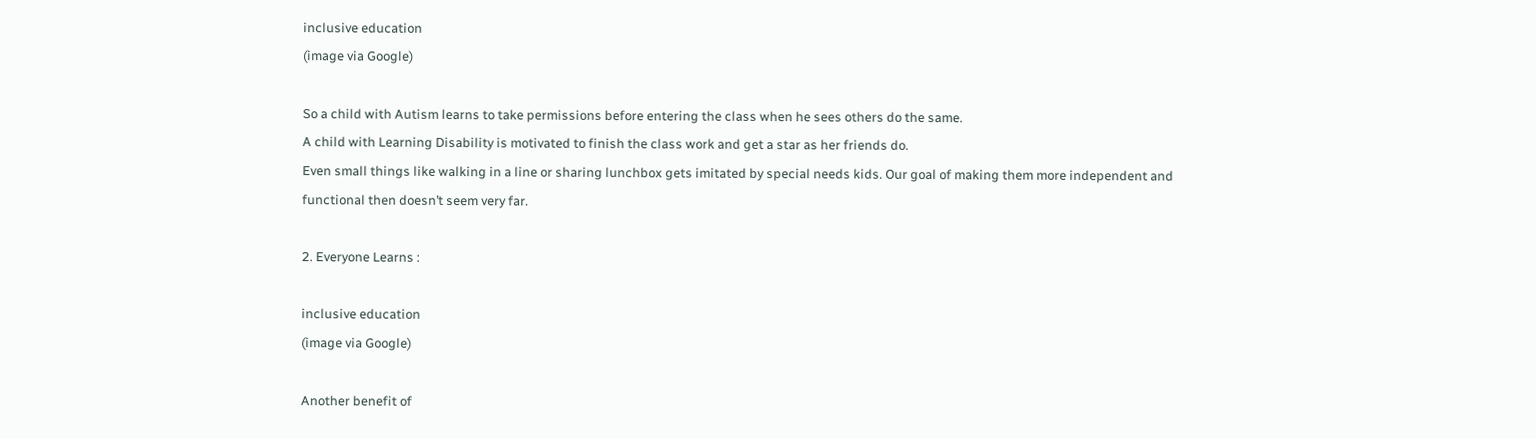inclusive education
(image via Google)

So a child with Autism learns to take permissions before entering the class when he sees others do the same.
A child with Learning Disability is motivated to finish the class work and get a star as her friends do.
Even small things like walking in a line or sharing lunchbox gets imitated by special needs kids. Our goal of making them more independent and functional then doesn’t seem very far.

2. Everyone Learns :

inclusive education
(image via Google)

Another benefit of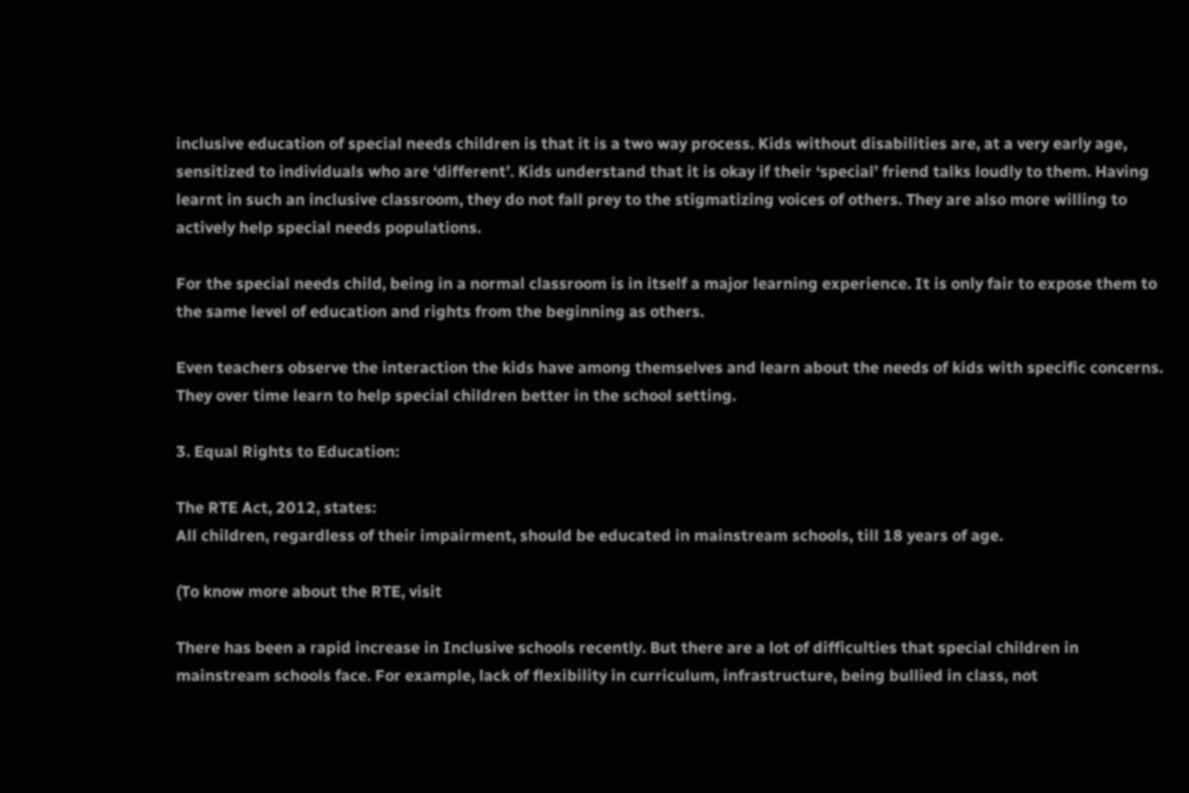inclusive education of special needs children is that it is a two way process. Kids without disabilities are, at a very early age, sensitized to individuals who are ‘different’. Kids understand that it is okay if their ‘special’ friend talks loudly to them. Having learnt in such an inclusive classroom, they do not fall prey to the stigmatizing voices of others. They are also more willing to actively help special needs populations.

For the special needs child, being in a normal classroom is in itself a major learning experience. It is only fair to expose them to the same level of education and rights from the beginning as others.

Even teachers observe the interaction the kids have among themselves and learn about the needs of kids with specific concerns. They over time learn to help special children better in the school setting.

3. Equal Rights to Education:

The RTE Act, 2012, states:
All children, regardless of their impairment, should be educated in mainstream schools, till 18 years of age.

(To know more about the RTE, visit

There has been a rapid increase in Inclusive schools recently. But there are a lot of difficulties that special children in mainstream schools face. For example, lack of flexibility in curriculum, infrastructure, being bullied in class, not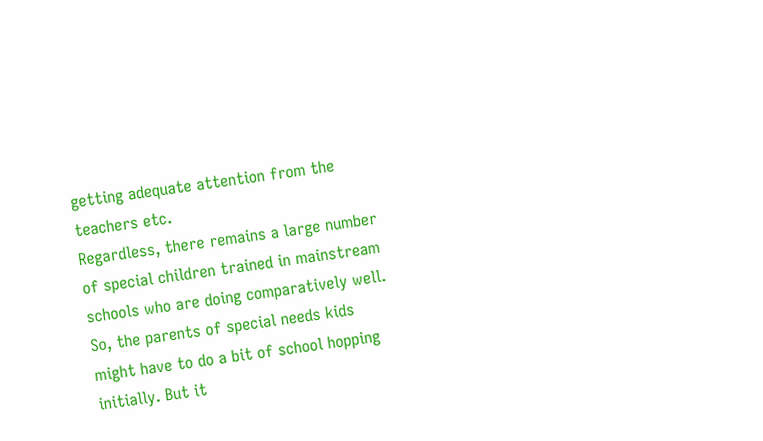getting adequate attention from the teachers etc.
Regardless, there remains a large number of special children trained in mainstream schools who are doing comparatively well. So, the parents of special needs kids might have to do a bit of school hopping initially. But it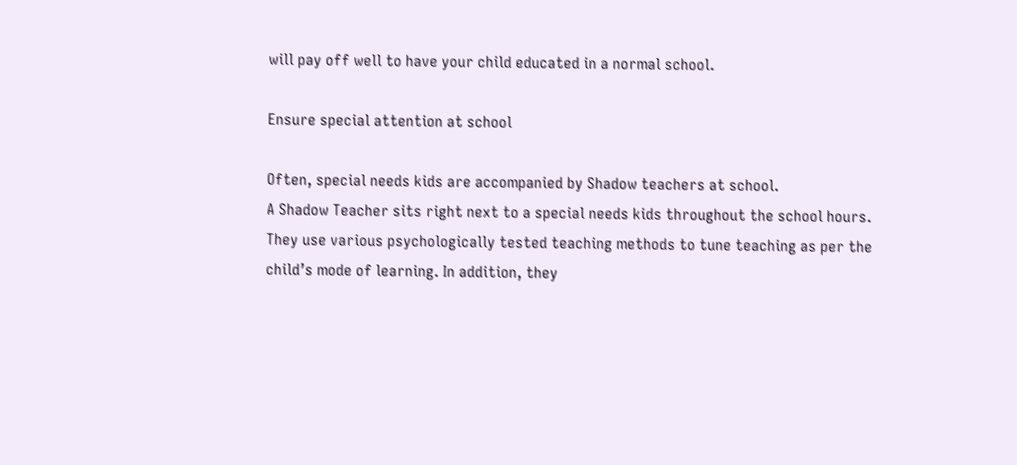will pay off well to have your child educated in a normal school.

Ensure special attention at school

Often, special needs kids are accompanied by Shadow teachers at school.
A Shadow Teacher sits right next to a special needs kids throughout the school hours. They use various psychologically tested teaching methods to tune teaching as per the child’s mode of learning. In addition, they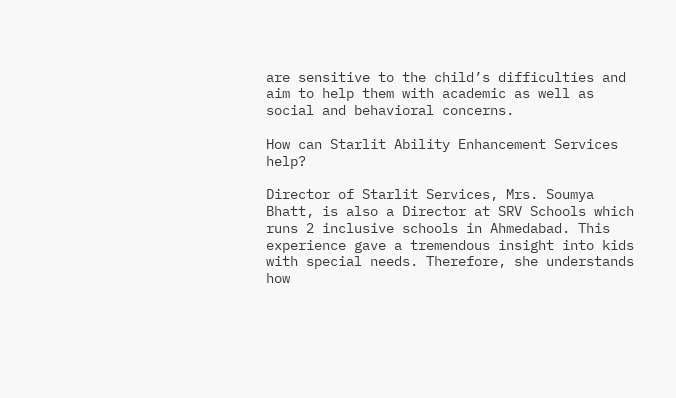are sensitive to the child’s difficulties and aim to help them with academic as well as social and behavioral concerns.

How can Starlit Ability Enhancement Services help?

Director of Starlit Services, Mrs. Soumya Bhatt, is also a Director at SRV Schools which runs 2 inclusive schools in Ahmedabad. This experience gave a tremendous insight into kids with special needs. Therefore, she understands how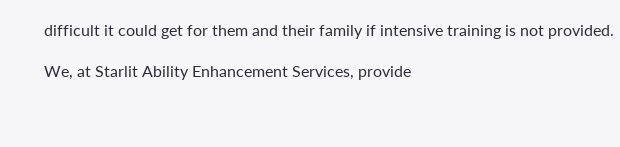difficult it could get for them and their family if intensive training is not provided.

We, at Starlit Ability Enhancement Services, provide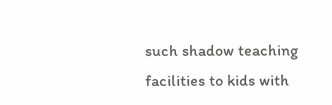such shadow teaching facilities to kids with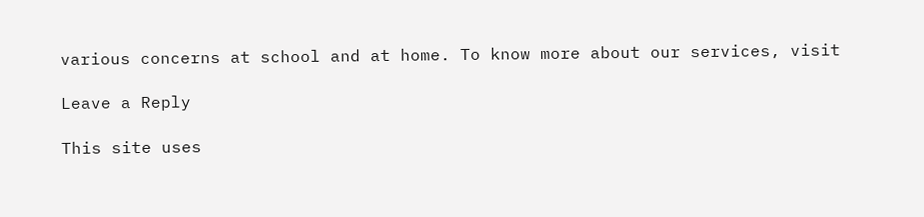various concerns at school and at home. To know more about our services, visit

Leave a Reply

This site uses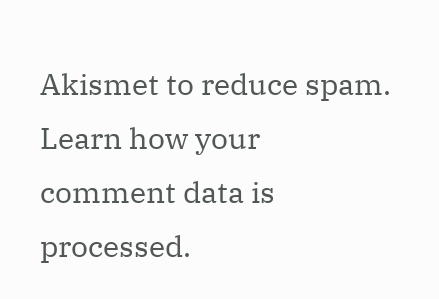Akismet to reduce spam. Learn how your comment data is processed.